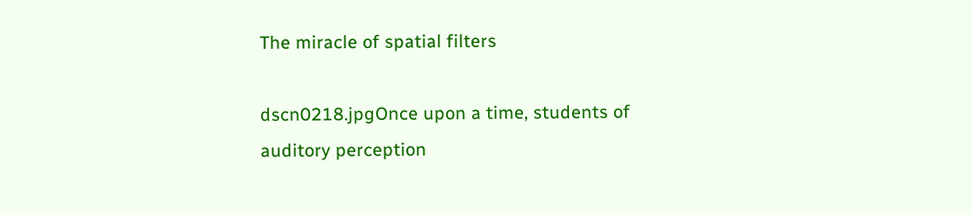The miracle of spatial filters

dscn0218.jpgOnce upon a time, students of auditory perception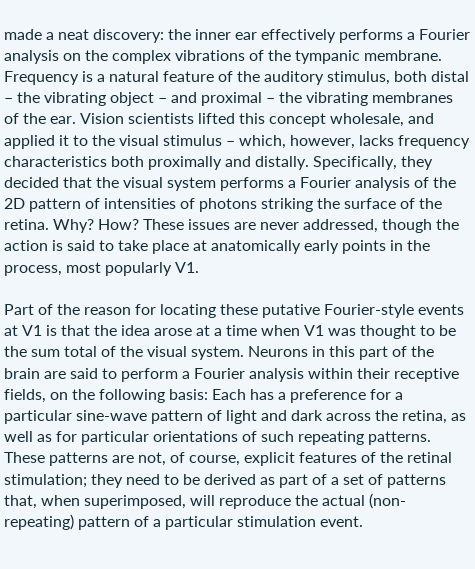made a neat discovery: the inner ear effectively performs a Fourier analysis on the complex vibrations of the tympanic membrane. Frequency is a natural feature of the auditory stimulus, both distal – the vibrating object – and proximal – the vibrating membranes of the ear. Vision scientists lifted this concept wholesale, and applied it to the visual stimulus – which, however, lacks frequency characteristics both proximally and distally. Specifically, they decided that the visual system performs a Fourier analysis of the 2D pattern of intensities of photons striking the surface of the retina. Why? How? These issues are never addressed, though the action is said to take place at anatomically early points in the process, most popularly V1.

Part of the reason for locating these putative Fourier-style events at V1 is that the idea arose at a time when V1 was thought to be the sum total of the visual system. Neurons in this part of the brain are said to perform a Fourier analysis within their receptive fields, on the following basis: Each has a preference for a particular sine-wave pattern of light and dark across the retina, as well as for particular orientations of such repeating patterns. These patterns are not, of course, explicit features of the retinal stimulation; they need to be derived as part of a set of patterns that, when superimposed, will reproduce the actual (non-repeating) pattern of a particular stimulation event.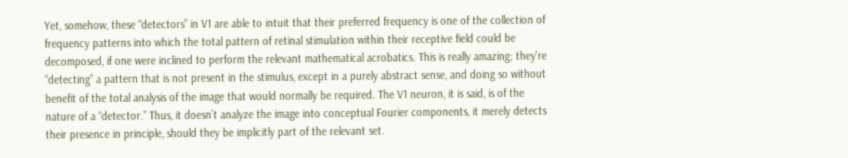Yet, somehow, these “detectors” in V1 are able to intuit that their preferred frequency is one of the collection of frequency patterns into which the total pattern of retinal stimulation within their receptive field could be decomposed, if one were inclined to perform the relevant mathematical acrobatics. This is really amazing; they’re “detecting” a pattern that is not present in the stimulus, except in a purely abstract sense, and doing so without benefit of the total analysis of the image that would normally be required. The V1 neuron, it is said, is of the nature of a “detector.” Thus, it doesn’t analyze the image into conceptual Fourier components, it merely detects their presence in principle, should they be implicitly part of the relevant set.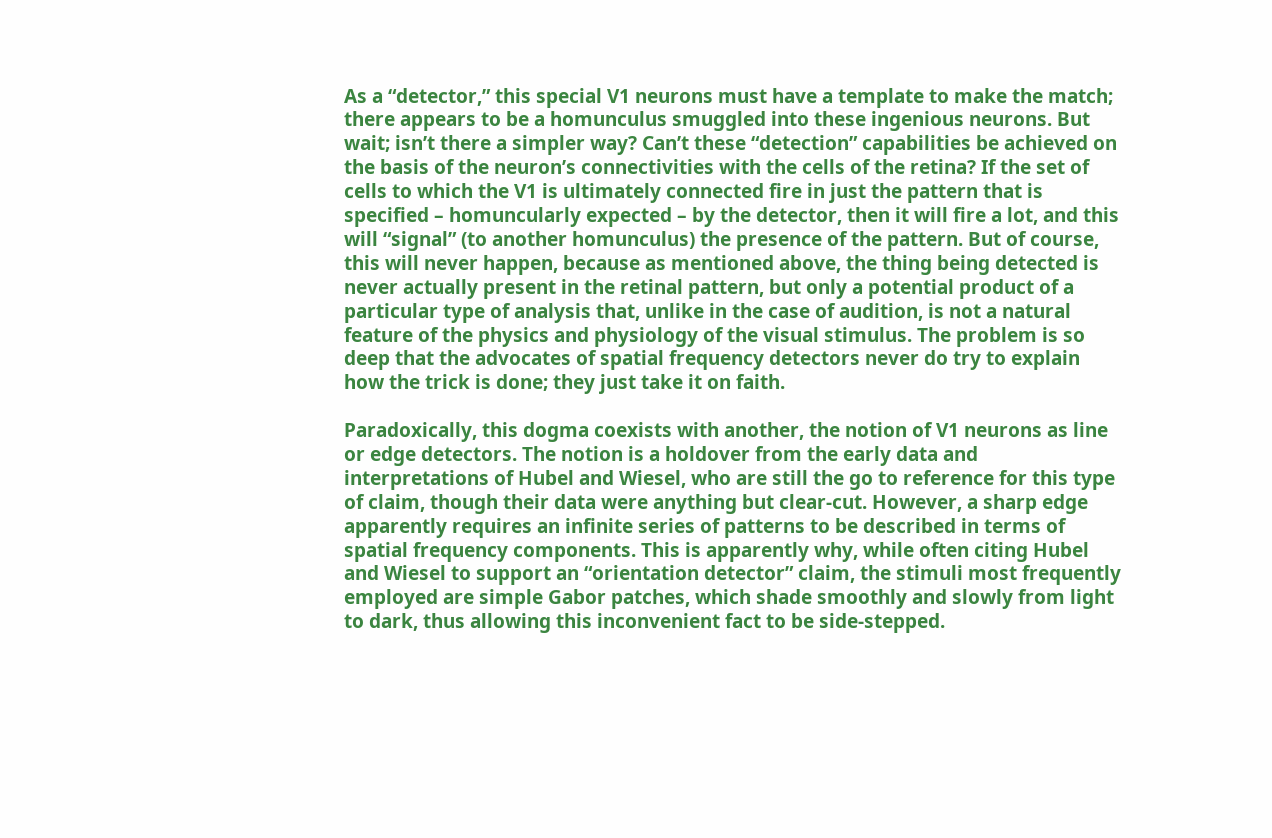As a “detector,” this special V1 neurons must have a template to make the match; there appears to be a homunculus smuggled into these ingenious neurons. But wait; isn’t there a simpler way? Can’t these “detection” capabilities be achieved on the basis of the neuron’s connectivities with the cells of the retina? If the set of cells to which the V1 is ultimately connected fire in just the pattern that is specified – homuncularly expected – by the detector, then it will fire a lot, and this will “signal” (to another homunculus) the presence of the pattern. But of course, this will never happen, because as mentioned above, the thing being detected is never actually present in the retinal pattern, but only a potential product of a particular type of analysis that, unlike in the case of audition, is not a natural feature of the physics and physiology of the visual stimulus. The problem is so deep that the advocates of spatial frequency detectors never do try to explain how the trick is done; they just take it on faith.

Paradoxically, this dogma coexists with another, the notion of V1 neurons as line or edge detectors. The notion is a holdover from the early data and interpretations of Hubel and Wiesel, who are still the go to reference for this type of claim, though their data were anything but clear-cut. However, a sharp edge apparently requires an infinite series of patterns to be described in terms of spatial frequency components. This is apparently why, while often citing Hubel and Wiesel to support an “orientation detector” claim, the stimuli most frequently employed are simple Gabor patches, which shade smoothly and slowly from light to dark, thus allowing this inconvenient fact to be side-stepped.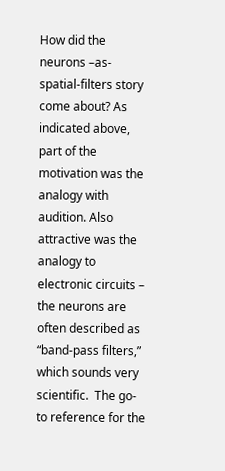How did the neurons –as-spatial-filters story come about? As indicated above, part of the motivation was the analogy with audition. Also attractive was the analogy to electronic circuits – the neurons are often described as “band-pass filters,” which sounds very scientific.  The go-to reference for the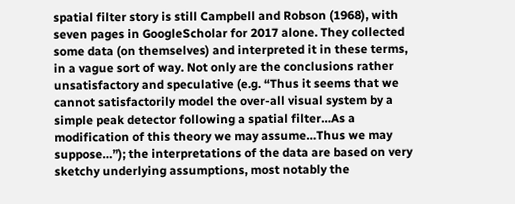spatial filter story is still Campbell and Robson (1968), with seven pages in GoogleScholar for 2017 alone. They collected some data (on themselves) and interpreted it in these terms, in a vague sort of way. Not only are the conclusions rather unsatisfactory and speculative (e.g. “Thus it seems that we cannot satisfactorily model the over-all visual system by a simple peak detector following a spatial filter…As a modification of this theory we may assume…Thus we may suppose…”); the interpretations of the data are based on very sketchy underlying assumptions, most notably the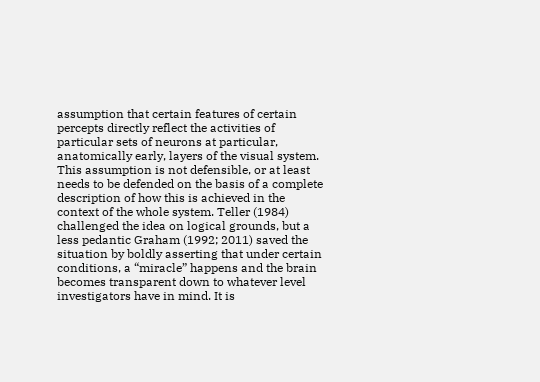assumption that certain features of certain percepts directly reflect the activities of particular sets of neurons at particular, anatomically early, layers of the visual system. This assumption is not defensible, or at least needs to be defended on the basis of a complete description of how this is achieved in the context of the whole system. Teller (1984) challenged the idea on logical grounds, but a less pedantic Graham (1992; 2011) saved the situation by boldly asserting that under certain conditions, a “miracle” happens and the brain becomes transparent down to whatever level investigators have in mind. It is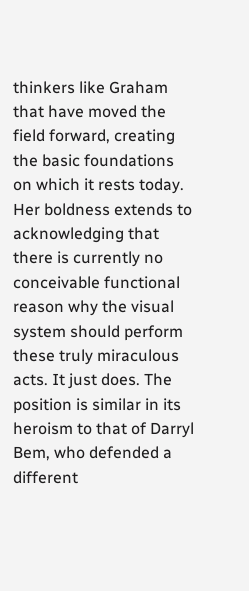thinkers like Graham that have moved the field forward, creating the basic foundations on which it rests today. Her boldness extends to acknowledging that there is currently no conceivable functional reason why the visual system should perform these truly miraculous acts. It just does. The position is similar in its heroism to that of Darryl Bem, who defended a different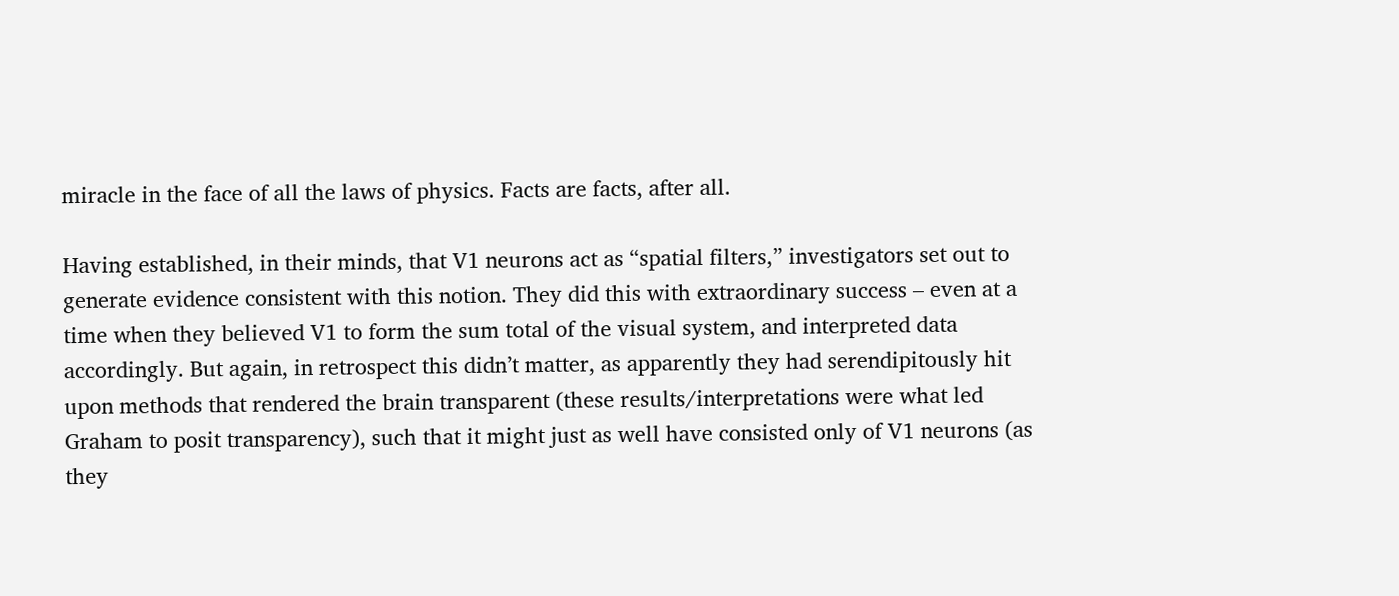miracle in the face of all the laws of physics. Facts are facts, after all.

Having established, in their minds, that V1 neurons act as “spatial filters,” investigators set out to generate evidence consistent with this notion. They did this with extraordinary success – even at a time when they believed V1 to form the sum total of the visual system, and interpreted data accordingly. But again, in retrospect this didn’t matter, as apparently they had serendipitously hit upon methods that rendered the brain transparent (these results/interpretations were what led Graham to posit transparency), such that it might just as well have consisted only of V1 neurons (as they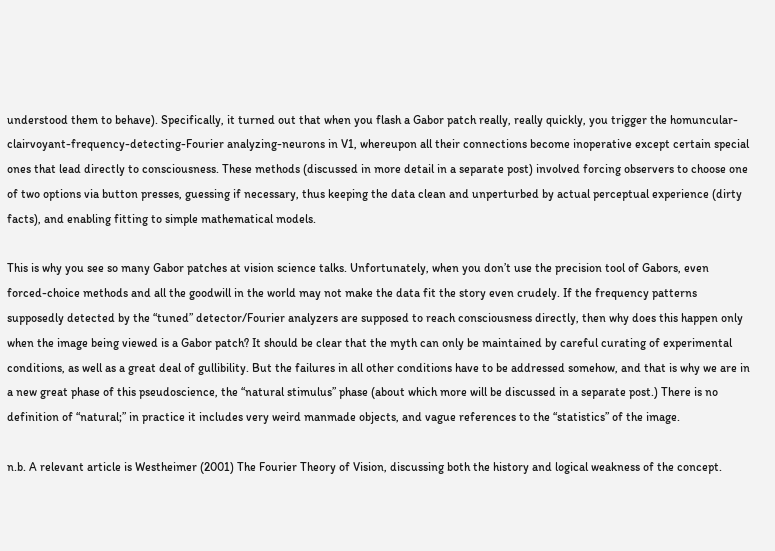understood them to behave). Specifically, it turned out that when you flash a Gabor patch really, really quickly, you trigger the homuncular-clairvoyant-frequency-detecting-Fourier analyzing-neurons in V1, whereupon all their connections become inoperative except certain special ones that lead directly to consciousness. These methods (discussed in more detail in a separate post) involved forcing observers to choose one of two options via button presses, guessing if necessary, thus keeping the data clean and unperturbed by actual perceptual experience (dirty facts), and enabling fitting to simple mathematical models.

This is why you see so many Gabor patches at vision science talks. Unfortunately, when you don’t use the precision tool of Gabors, even forced-choice methods and all the goodwill in the world may not make the data fit the story even crudely. If the frequency patterns supposedly detected by the “tuned” detector/Fourier analyzers are supposed to reach consciousness directly, then why does this happen only when the image being viewed is a Gabor patch? It should be clear that the myth can only be maintained by careful curating of experimental conditions, as well as a great deal of gullibility. But the failures in all other conditions have to be addressed somehow, and that is why we are in a new great phase of this pseudoscience, the “natural stimulus” phase (about which more will be discussed in a separate post.) There is no definition of “natural;” in practice it includes very weird manmade objects, and vague references to the “statistics” of the image.

n.b. A relevant article is Westheimer (2001) The Fourier Theory of Vision, discussing both the history and logical weakness of the concept.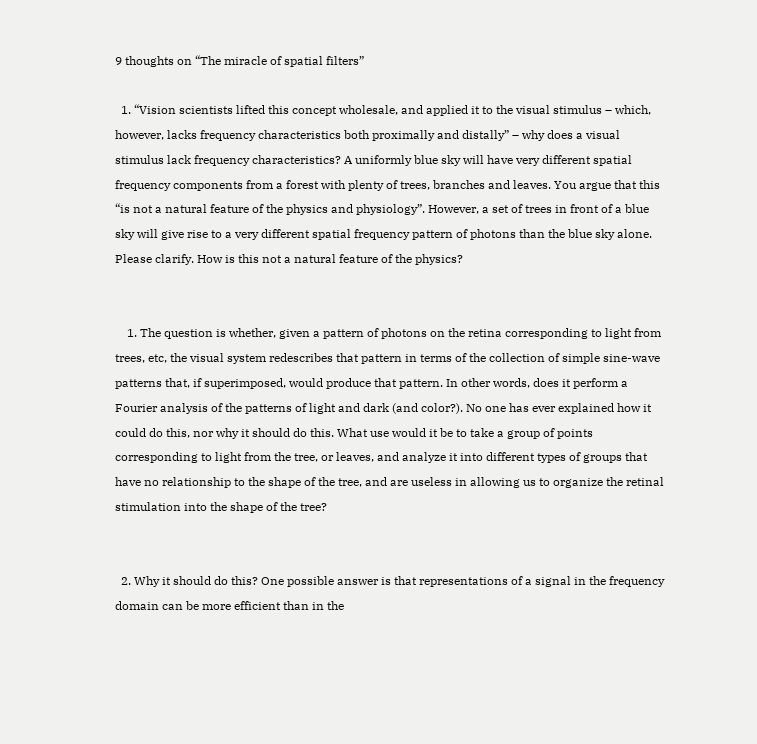9 thoughts on “The miracle of spatial filters”

  1. “Vision scientists lifted this concept wholesale, and applied it to the visual stimulus – which, however, lacks frequency characteristics both proximally and distally” – why does a visual stimulus lack frequency characteristics? A uniformly blue sky will have very different spatial frequency components from a forest with plenty of trees, branches and leaves. You argue that this “is not a natural feature of the physics and physiology”. However, a set of trees in front of a blue sky will give rise to a very different spatial frequency pattern of photons than the blue sky alone. Please clarify. How is this not a natural feature of the physics?


    1. The question is whether, given a pattern of photons on the retina corresponding to light from trees, etc, the visual system redescribes that pattern in terms of the collection of simple sine-wave patterns that, if superimposed, would produce that pattern. In other words, does it perform a Fourier analysis of the patterns of light and dark (and color?). No one has ever explained how it could do this, nor why it should do this. What use would it be to take a group of points corresponding to light from the tree, or leaves, and analyze it into different types of groups that have no relationship to the shape of the tree, and are useless in allowing us to organize the retinal stimulation into the shape of the tree?


  2. Why it should do this? One possible answer is that representations of a signal in the frequency domain can be more efficient than in the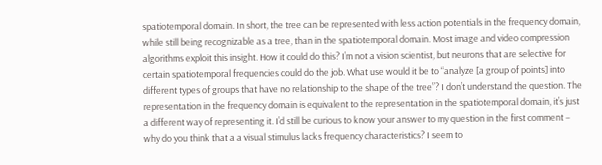spatiotemporal domain. In short, the tree can be represented with less action potentials in the frequency domain, while still being recognizable as a tree, than in the spatiotemporal domain. Most image and video compression algorithms exploit this insight. How it could do this? I’m not a vision scientist, but neurons that are selective for certain spatiotemporal frequencies could do the job. What use would it be to “analyze [a group of points] into different types of groups that have no relationship to the shape of the tree”? I don’t understand the question. The representation in the frequency domain is equivalent to the representation in the spatiotemporal domain, it’s just a different way of representing it. I’d still be curious to know your answer to my question in the first comment – why do you think that a a visual stimulus lacks frequency characteristics? I seem to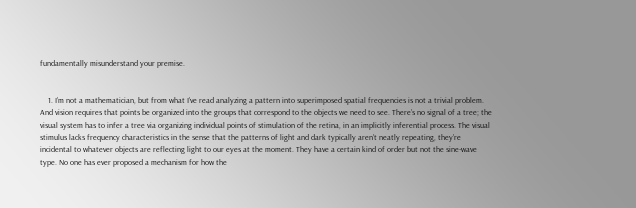fundamentally misunderstand your premise.


    1. I’m not a mathematician, but from what I’ve read analyzing a pattern into superimposed spatial frequencies is not a trivial problem. And vision requires that points be organized into the groups that correspond to the objects we need to see. There’s no signal of a tree; the visual system has to infer a tree via organizing individual points of stimulation of the retina, in an implicitly inferential process. The visual stimulus lacks frequency characteristics in the sense that the patterns of light and dark typically aren’t neatly repeating, they’re incidental to whatever objects are reflecting light to our eyes at the moment. They have a certain kind of order but not the sine-wave type. No one has ever proposed a mechanism for how the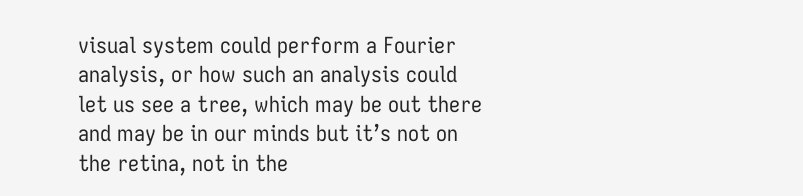visual system could perform a Fourier analysis, or how such an analysis could let us see a tree, which may be out there and may be in our minds but it’s not on the retina, not in the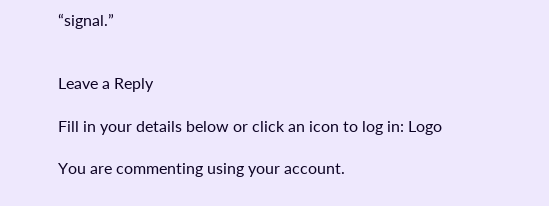“signal.”


Leave a Reply

Fill in your details below or click an icon to log in: Logo

You are commenting using your account.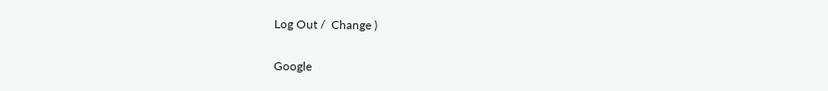Log Out /  Change )

Google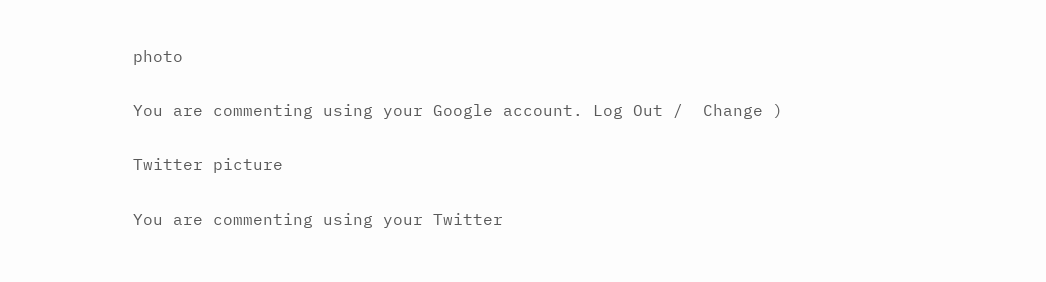photo

You are commenting using your Google account. Log Out /  Change )

Twitter picture

You are commenting using your Twitter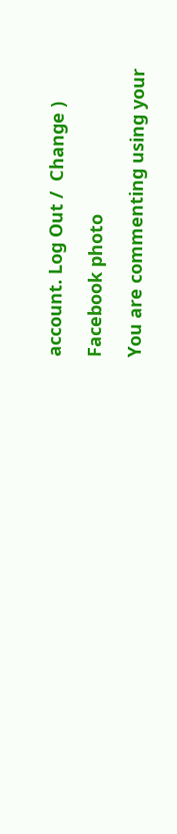account. Log Out /  Change )

Facebook photo

You are commenting using your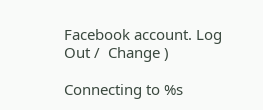Facebook account. Log Out /  Change )

Connecting to %s